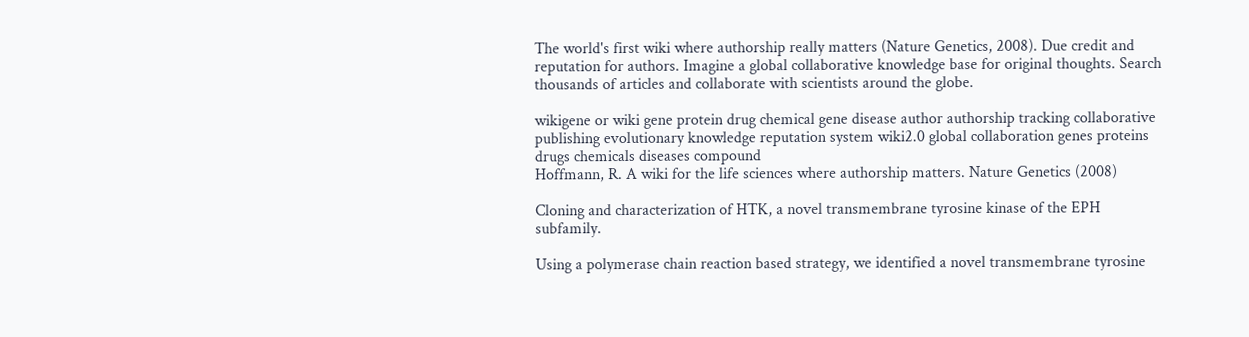The world's first wiki where authorship really matters (Nature Genetics, 2008). Due credit and reputation for authors. Imagine a global collaborative knowledge base for original thoughts. Search thousands of articles and collaborate with scientists around the globe.

wikigene or wiki gene protein drug chemical gene disease author authorship tracking collaborative publishing evolutionary knowledge reputation system wiki2.0 global collaboration genes proteins drugs chemicals diseases compound
Hoffmann, R. A wiki for the life sciences where authorship matters. Nature Genetics (2008)

Cloning and characterization of HTK, a novel transmembrane tyrosine kinase of the EPH subfamily.

Using a polymerase chain reaction based strategy, we identified a novel transmembrane tyrosine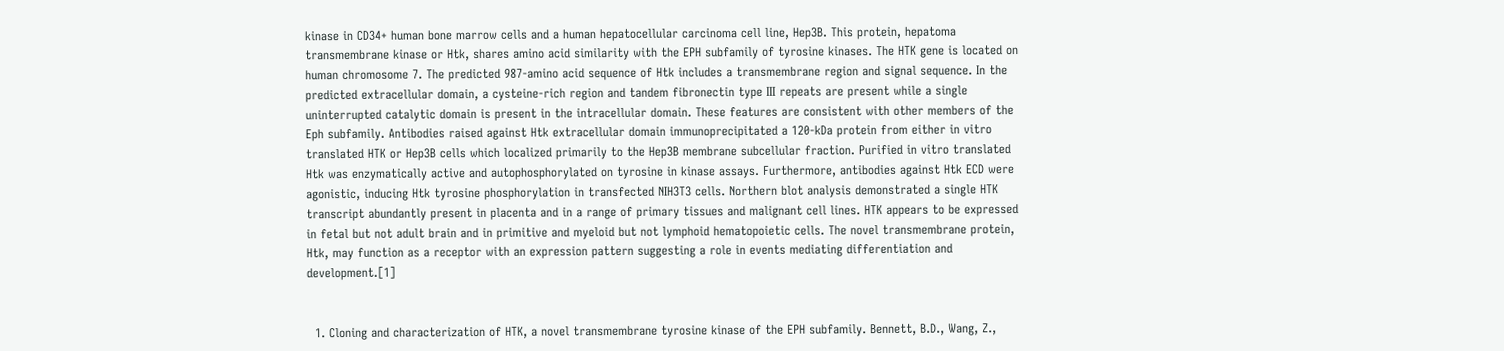kinase in CD34+ human bone marrow cells and a human hepatocellular carcinoma cell line, Hep3B. This protein, hepatoma transmembrane kinase or Htk, shares amino acid similarity with the EPH subfamily of tyrosine kinases. The HTK gene is located on human chromosome 7. The predicted 987-amino acid sequence of Htk includes a transmembrane region and signal sequence. In the predicted extracellular domain, a cysteine-rich region and tandem fibronectin type III repeats are present while a single uninterrupted catalytic domain is present in the intracellular domain. These features are consistent with other members of the Eph subfamily. Antibodies raised against Htk extracellular domain immunoprecipitated a 120-kDa protein from either in vitro translated HTK or Hep3B cells which localized primarily to the Hep3B membrane subcellular fraction. Purified in vitro translated Htk was enzymatically active and autophosphorylated on tyrosine in kinase assays. Furthermore, antibodies against Htk ECD were agonistic, inducing Htk tyrosine phosphorylation in transfected NIH3T3 cells. Northern blot analysis demonstrated a single HTK transcript abundantly present in placenta and in a range of primary tissues and malignant cell lines. HTK appears to be expressed in fetal but not adult brain and in primitive and myeloid but not lymphoid hematopoietic cells. The novel transmembrane protein, Htk, may function as a receptor with an expression pattern suggesting a role in events mediating differentiation and development.[1]


  1. Cloning and characterization of HTK, a novel transmembrane tyrosine kinase of the EPH subfamily. Bennett, B.D., Wang, Z.,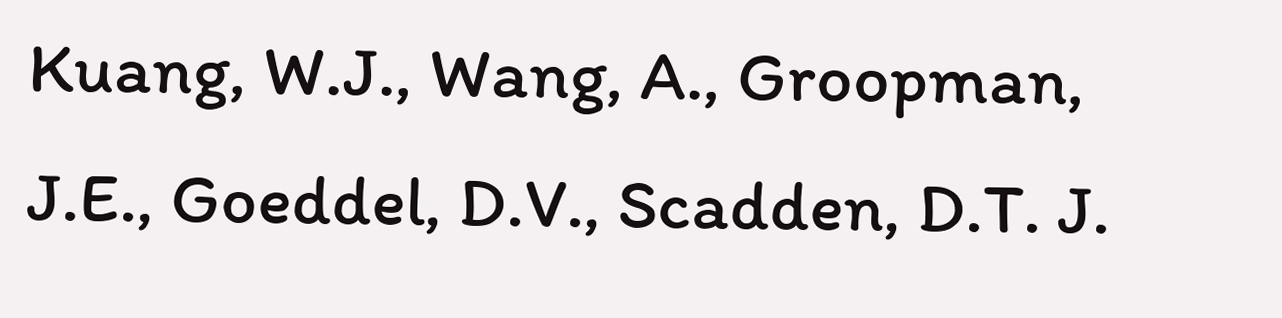Kuang, W.J., Wang, A., Groopman, J.E., Goeddel, D.V., Scadden, D.T. J.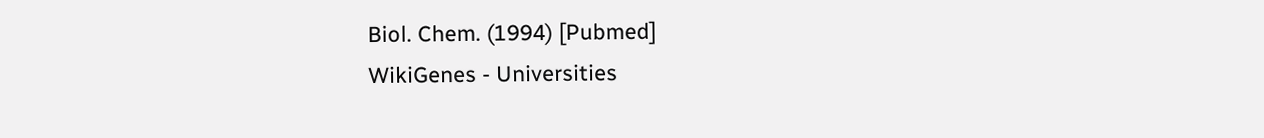Biol. Chem. (1994) [Pubmed]
WikiGenes - Universities